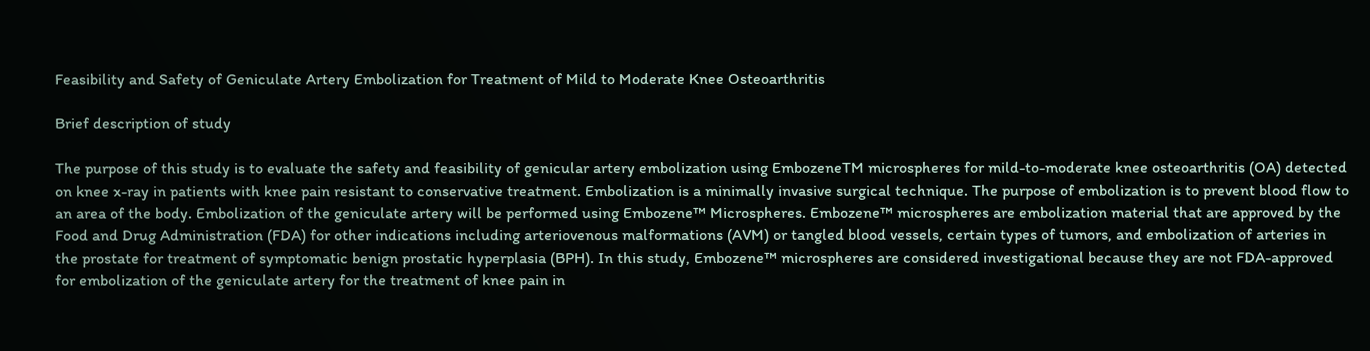Feasibility and Safety of Geniculate Artery Embolization for Treatment of Mild to Moderate Knee Osteoarthritis

Brief description of study

The purpose of this study is to evaluate the safety and feasibility of genicular artery embolization using EmbozeneTM microspheres for mild-to-moderate knee osteoarthritis (OA) detected on knee x-ray in patients with knee pain resistant to conservative treatment. Embolization is a minimally invasive surgical technique. The purpose of embolization is to prevent blood flow to an area of the body. Embolization of the geniculate artery will be performed using Embozene™ Microspheres. Embozene™ microspheres are embolization material that are approved by the Food and Drug Administration (FDA) for other indications including arteriovenous malformations (AVM) or tangled blood vessels, certain types of tumors, and embolization of arteries in the prostate for treatment of symptomatic benign prostatic hyperplasia (BPH). In this study, Embozene™ microspheres are considered investigational because they are not FDA-approved for embolization of the geniculate artery for the treatment of knee pain in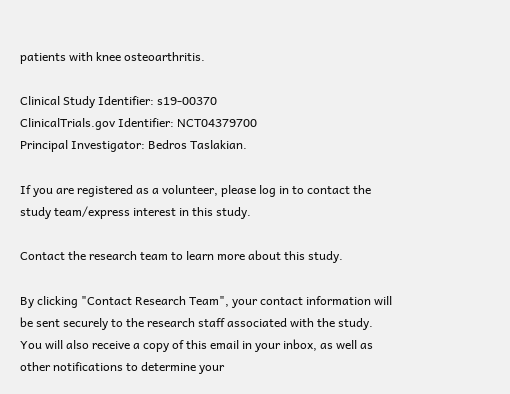patients with knee osteoarthritis.

Clinical Study Identifier: s19-00370
ClinicalTrials.gov Identifier: NCT04379700
Principal Investigator: Bedros Taslakian.

If you are registered as a volunteer, please log in to contact the study team/express interest in this study.

Contact the research team to learn more about this study.

By clicking "Contact Research Team", your contact information will be sent securely to the research staff associated with the study. You will also receive a copy of this email in your inbox, as well as other notifications to determine your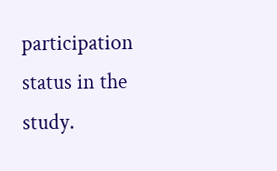participation status in the study.